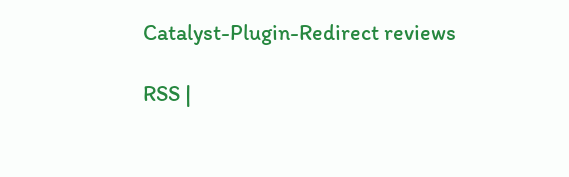Catalyst-Plugin-Redirect reviews

RSS |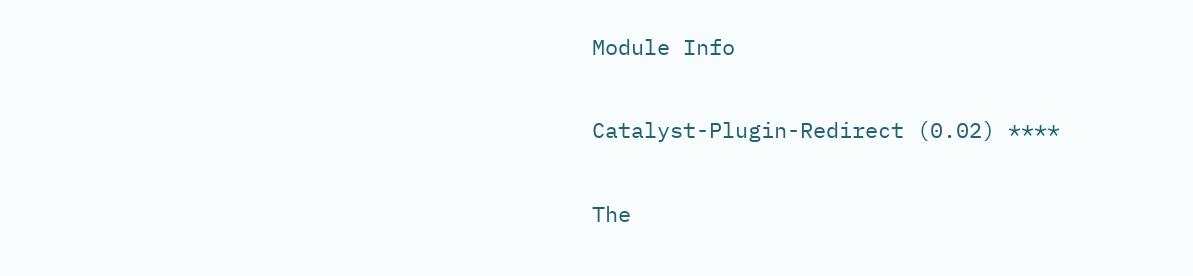Module Info

Catalyst-Plugin-Redirect (0.02) ****

The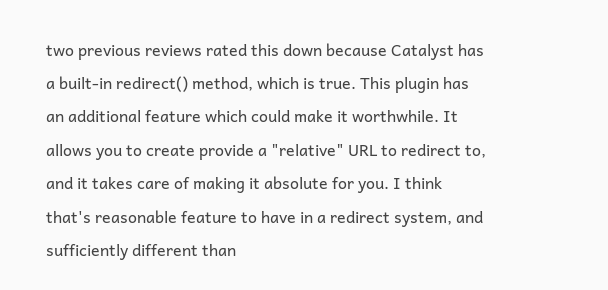two previous reviews rated this down because Catalyst has a built-in redirect() method, which is true. This plugin has an additional feature which could make it worthwhile. It allows you to create provide a "relative" URL to redirect to, and it takes care of making it absolute for you. I think that's reasonable feature to have in a redirect system, and sufficiently different than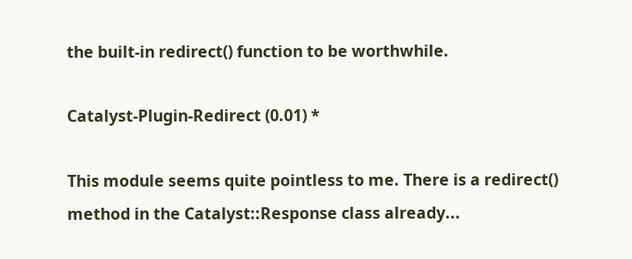the built-in redirect() function to be worthwhile.

Catalyst-Plugin-Redirect (0.01) *

This module seems quite pointless to me. There is a redirect() method in the Catalyst::Response class already...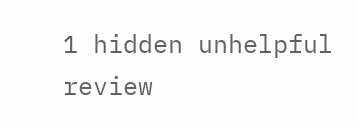1 hidden unhelpful review